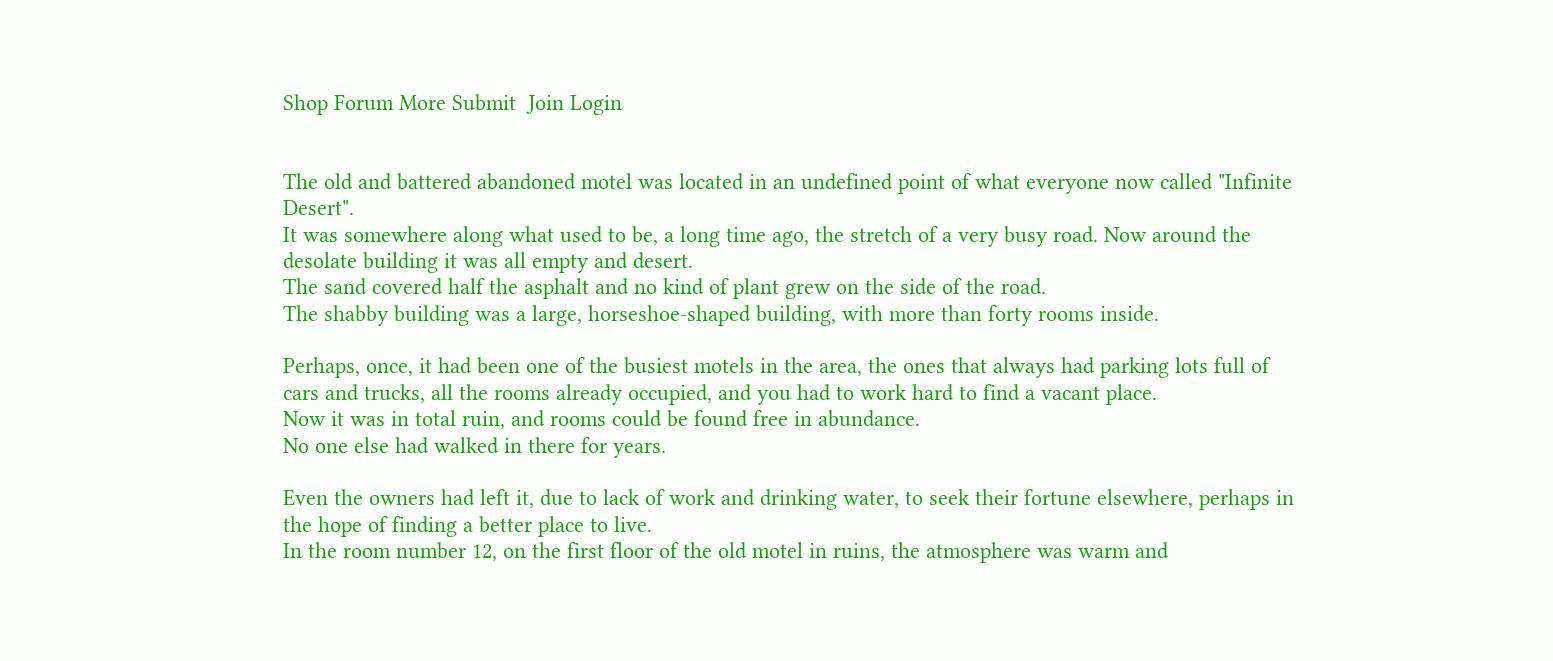Shop Forum More Submit  Join Login


The old and battered abandoned motel was located in an undefined point of what everyone now called "Infinite Desert".
It was somewhere along what used to be, a long time ago, the stretch of a very busy road. Now around the desolate building it was all empty and desert.
The sand covered half the asphalt and no kind of plant grew on the side of the road.
The shabby building was a large, horseshoe-shaped building, with more than forty rooms inside.

Perhaps, once, it had been one of the busiest motels in the area, the ones that always had parking lots full of cars and trucks, all the rooms already occupied, and you had to work hard to find a vacant place.
Now it was in total ruin, and rooms could be found free in abundance.
No one else had walked in there for years.

Even the owners had left it, due to lack of work and drinking water, to seek their fortune elsewhere, perhaps in the hope of finding a better place to live.
In the room number 12, on the first floor of the old motel in ruins, the atmosphere was warm and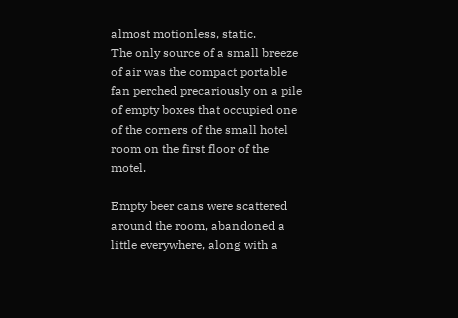almost motionless, static.
The only source of a small breeze of air was the compact portable fan perched precariously on a pile of empty boxes that occupied one of the corners of the small hotel room on the first floor of the motel.

Empty beer cans were scattered around the room, abandoned a little everywhere, along with a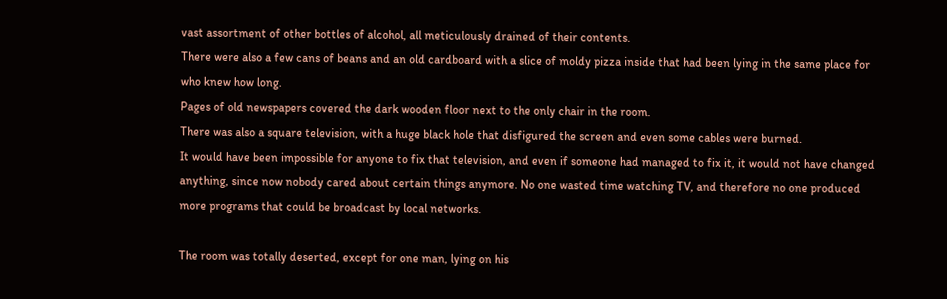vast assortment of other bottles of alcohol, all meticulously drained of their contents.
There were also a few cans of beans and an old cardboard with a slice of moldy pizza inside that had been lying in the same place for who knew how long.
Pages of old newspapers covered the dark wooden floor next to the only chair in the room.
There was also a square television, with a huge black hole that disfigured the screen and even some cables were burned.
It would have been impossible for anyone to fix that television, and even if someone had managed to fix it, it would not have changed anything, since now nobody cared about certain things anymore. No one wasted time watching TV, and therefore no one produced more programs that could be broadcast by local networks.

The room was totally deserted, except for one man, lying on his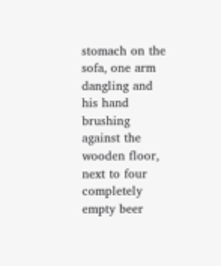stomach on the sofa, one arm dangling and his hand brushing against the wooden floor, next to four completely empty beer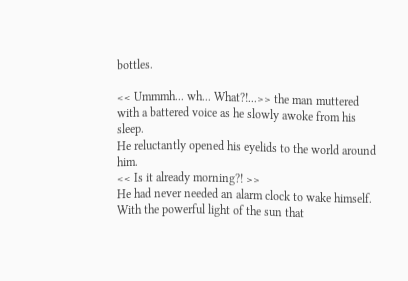bottles.

<< Ummmh... wh... What?!...>> the man muttered with a battered voice as he slowly awoke from his sleep.
He reluctantly opened his eyelids to the world around him.
<< Is it already morning?! >>
He had never needed an alarm clock to wake himself.
With the powerful light of the sun that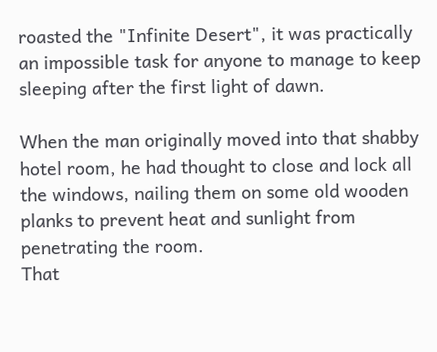roasted the "Infinite Desert", it was practically an impossible task for anyone to manage to keep sleeping after the first light of dawn.

When the man originally moved into that shabby hotel room, he had thought to close and lock all the windows, nailing them on some old wooden planks to prevent heat and sunlight from penetrating the room.
That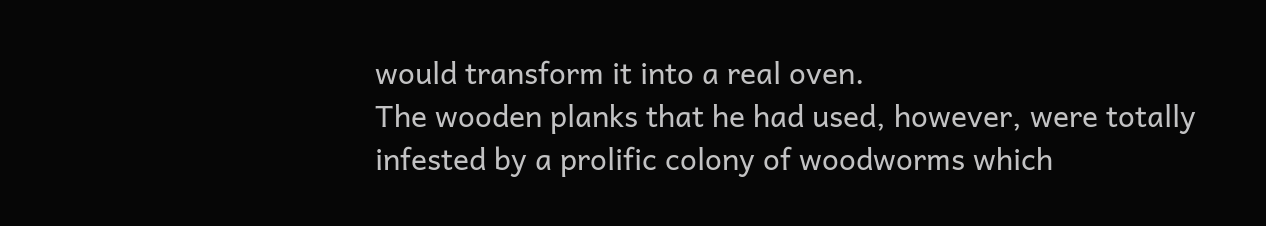would transform it into a real oven.
The wooden planks that he had used, however, were totally infested by a prolific colony of woodworms which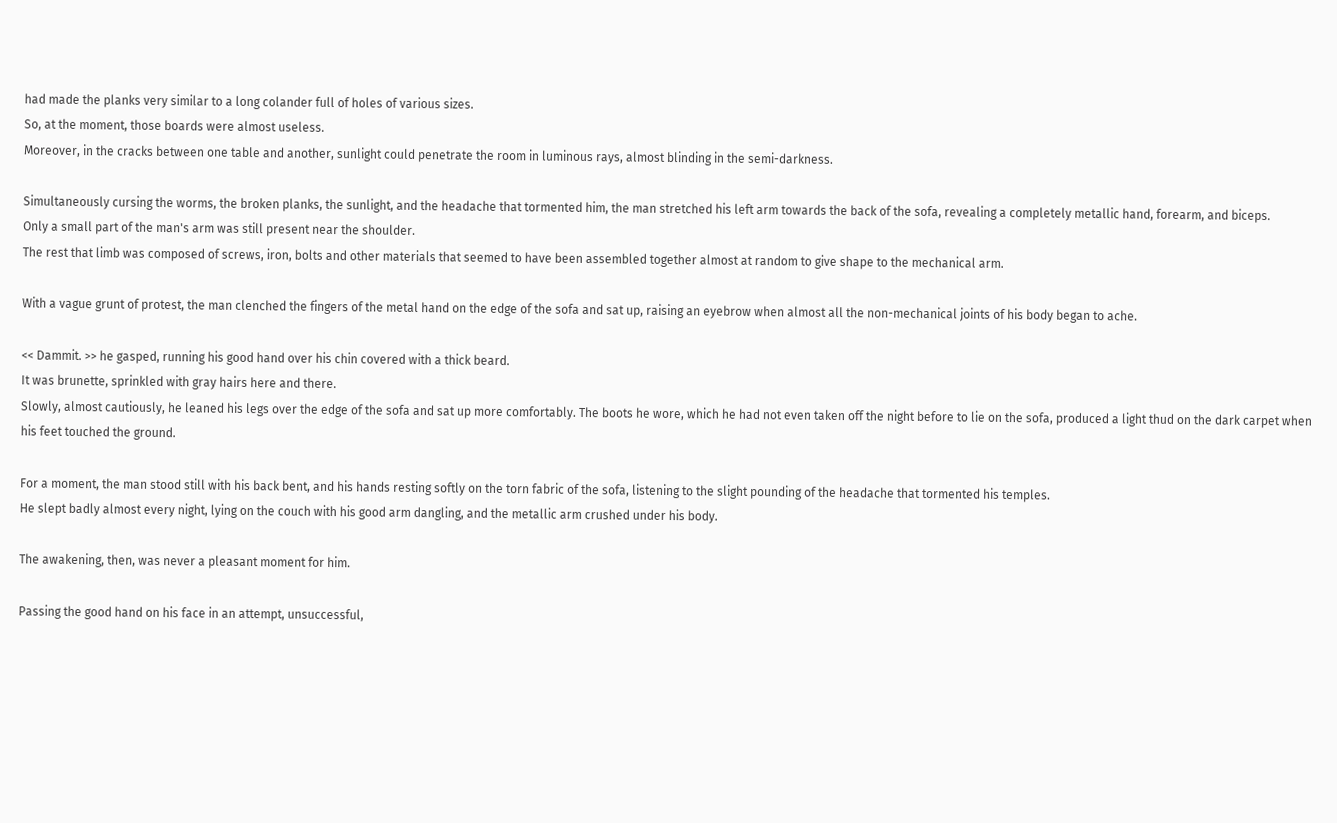had made the planks very similar to a long colander full of holes of various sizes.
So, at the moment, those boards were almost useless.
Moreover, in the cracks between one table and another, sunlight could penetrate the room in luminous rays, almost blinding in the semi-darkness.

Simultaneously cursing the worms, the broken planks, the sunlight, and the headache that tormented him, the man stretched his left arm towards the back of the sofa, revealing a completely metallic hand, forearm, and biceps.
Only a small part of the man's arm was still present near the shoulder.
The rest that limb was composed of screws, iron, bolts and other materials that seemed to have been assembled together almost at random to give shape to the mechanical arm.

With a vague grunt of protest, the man clenched the fingers of the metal hand on the edge of the sofa and sat up, raising an eyebrow when almost all the non-mechanical joints of his body began to ache.

<< Dammit. >> he gasped, running his good hand over his chin covered with a thick beard.
It was brunette, sprinkled with gray hairs here and there.
Slowly, almost cautiously, he leaned his legs over the edge of the sofa and sat up more comfortably. The boots he wore, which he had not even taken off the night before to lie on the sofa, produced a light thud on the dark carpet when his feet touched the ground.

For a moment, the man stood still with his back bent, and his hands resting softly on the torn fabric of the sofa, listening to the slight pounding of the headache that tormented his temples.
He slept badly almost every night, lying on the couch with his good arm dangling, and the metallic arm crushed under his body.

The awakening, then, was never a pleasant moment for him.

Passing the good hand on his face in an attempt, unsuccessful,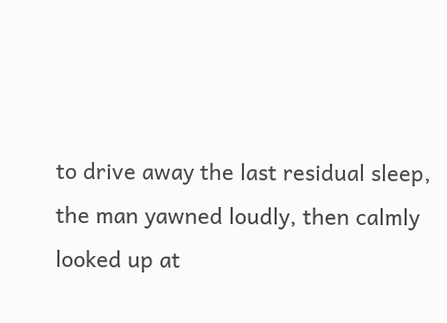to drive away the last residual sleep, the man yawned loudly, then calmly looked up at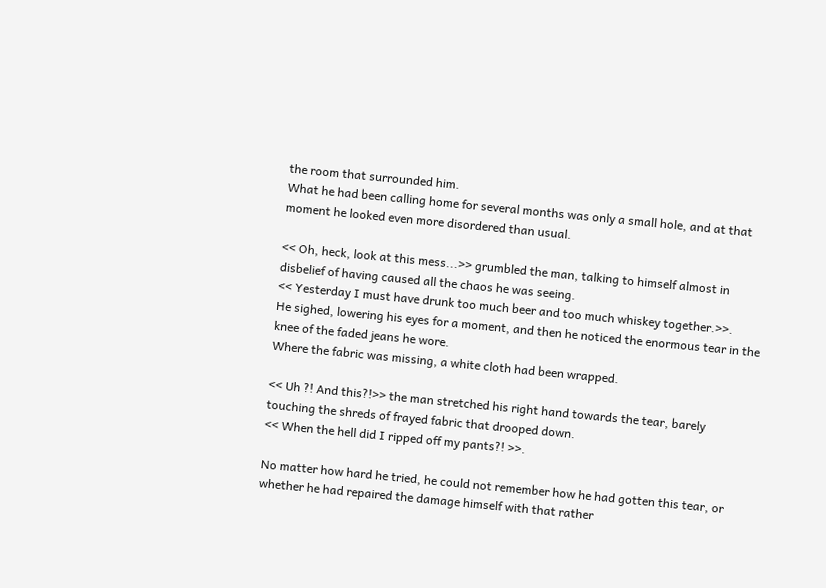the room that surrounded him.
What he had been calling home for several months was only a small hole, and at that moment he looked even more disordered than usual.

<< Oh, heck, look at this mess...>> grumbled the man, talking to himself almost in disbelief of having caused all the chaos he was seeing.
<< Yesterday I must have drunk too much beer and too much whiskey together.>>.
He sighed, lowering his eyes for a moment, and then he noticed the enormous tear in the knee of the faded jeans he wore.
Where the fabric was missing, a white cloth had been wrapped.

<< Uh ?! And this?!>> the man stretched his right hand towards the tear, barely touching the shreds of frayed fabric that drooped down.
<< When the hell did I ripped off my pants?! >>.

No matter how hard he tried, he could not remember how he had gotten this tear, or whether he had repaired the damage himself with that rather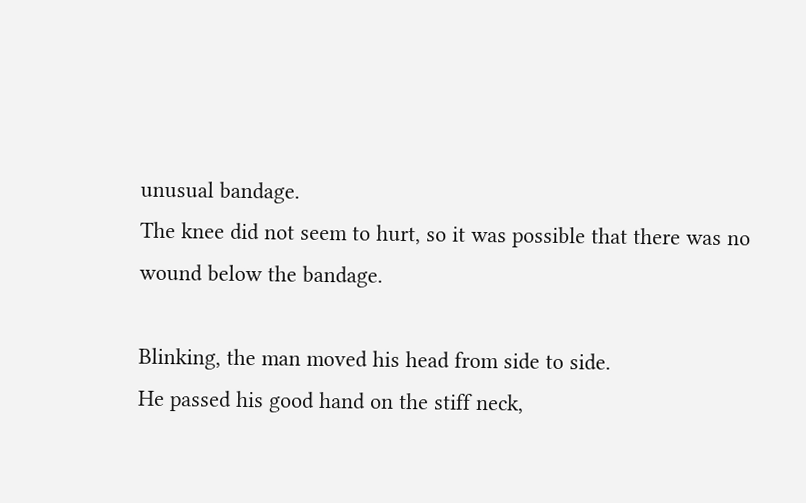unusual bandage.
The knee did not seem to hurt, so it was possible that there was no wound below the bandage.

Blinking, the man moved his head from side to side.
He passed his good hand on the stiff neck,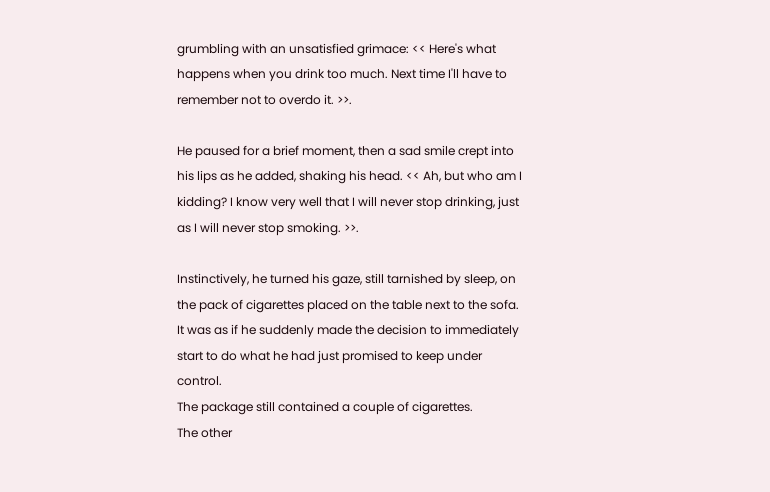grumbling with an unsatisfied grimace: << Here's what happens when you drink too much. Next time I'll have to remember not to overdo it. >>.

He paused for a brief moment, then a sad smile crept into his lips as he added, shaking his head. << Ah, but who am I kidding? I know very well that I will never stop drinking, just as I will never stop smoking. >>.

Instinctively, he turned his gaze, still tarnished by sleep, on the pack of cigarettes placed on the table next to the sofa.
It was as if he suddenly made the decision to immediately start to do what he had just promised to keep under control.
The package still contained a couple of cigarettes.
The other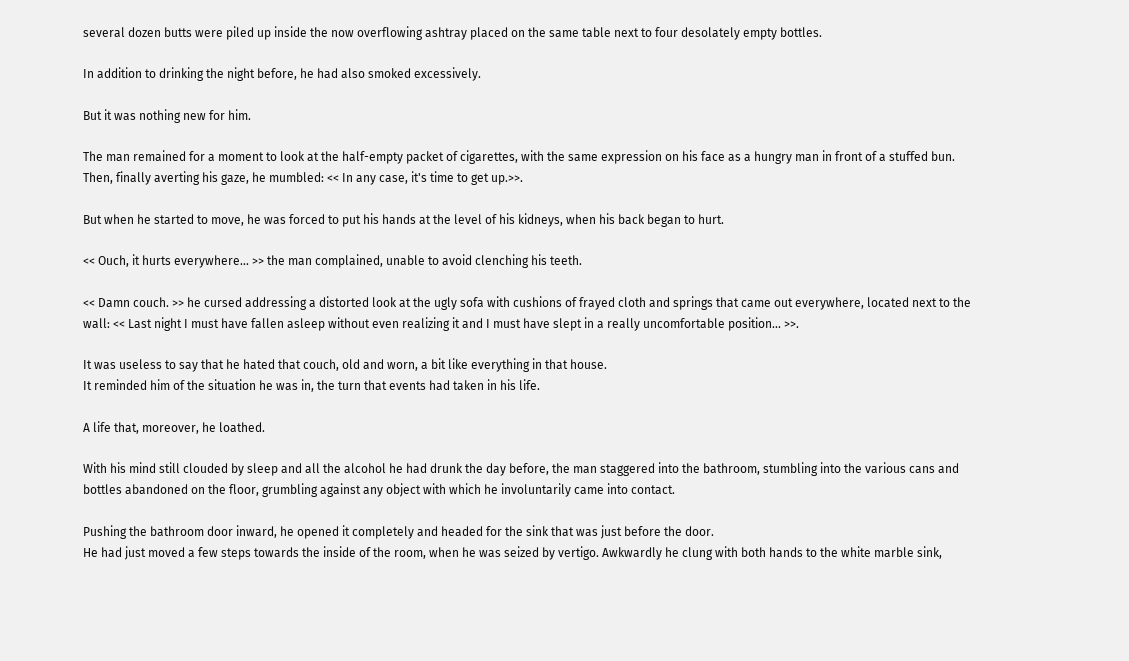several dozen butts were piled up inside the now overflowing ashtray placed on the same table next to four desolately empty bottles.

In addition to drinking the night before, he had also smoked excessively.

But it was nothing new for him.

The man remained for a moment to look at the half-empty packet of cigarettes, with the same expression on his face as a hungry man in front of a stuffed bun.
Then, finally averting his gaze, he mumbled: << In any case, it's time to get up.>>.

But when he started to move, he was forced to put his hands at the level of his kidneys, when his back began to hurt.

<< Ouch, it hurts everywhere... >> the man complained, unable to avoid clenching his teeth.

<< Damn couch. >> he cursed addressing a distorted look at the ugly sofa with cushions of frayed cloth and springs that came out everywhere, located next to the wall: << Last night I must have fallen asleep without even realizing it and I must have slept in a really uncomfortable position... >>.

It was useless to say that he hated that couch, old and worn, a bit like everything in that house.
It reminded him of the situation he was in, the turn that events had taken in his life.

A life that, moreover, he loathed.

With his mind still clouded by sleep and all the alcohol he had drunk the day before, the man staggered into the bathroom, stumbling into the various cans and bottles abandoned on the floor, grumbling against any object with which he involuntarily came into contact.

Pushing the bathroom door inward, he opened it completely and headed for the sink that was just before the door.
He had just moved a few steps towards the inside of the room, when he was seized by vertigo. Awkwardly he clung with both hands to the white marble sink,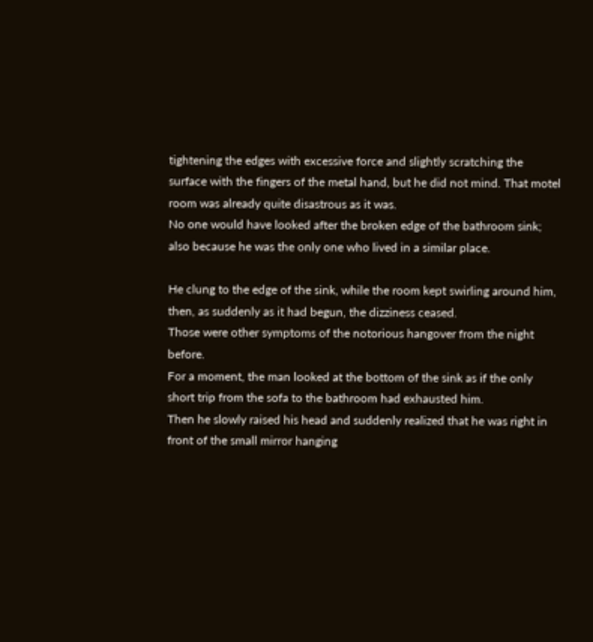tightening the edges with excessive force and slightly scratching the surface with the fingers of the metal hand, but he did not mind. That motel room was already quite disastrous as it was.
No one would have looked after the broken edge of the bathroom sink; also because he was the only one who lived in a similar place.

He clung to the edge of the sink, while the room kept swirling around him, then, as suddenly as it had begun, the dizziness ceased.
Those were other symptoms of the notorious hangover from the night before.
For a moment, the man looked at the bottom of the sink as if the only short trip from the sofa to the bathroom had exhausted him.
Then he slowly raised his head and suddenly realized that he was right in front of the small mirror hanging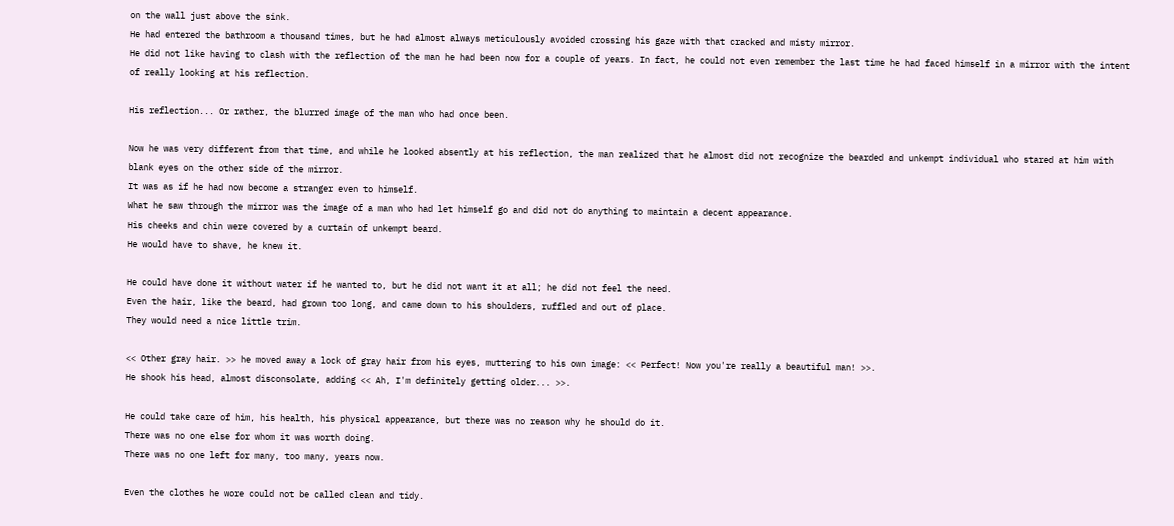on the wall just above the sink.
He had entered the bathroom a thousand times, but he had almost always meticulously avoided crossing his gaze with that cracked and misty mirror.
He did not like having to clash with the reflection of the man he had been now for a couple of years. In fact, he could not even remember the last time he had faced himself in a mirror with the intent of really looking at his reflection.

His reflection... Or rather, the blurred image of the man who had once been.

Now he was very different from that time, and while he looked absently at his reflection, the man realized that he almost did not recognize the bearded and unkempt individual who stared at him with blank eyes on the other side of the mirror.
It was as if he had now become a stranger even to himself.
What he saw through the mirror was the image of a man who had let himself go and did not do anything to maintain a decent appearance.
His cheeks and chin were covered by a curtain of unkempt beard.
He would have to shave, he knew it.

He could have done it without water if he wanted to, but he did not want it at all; he did not feel the need.
Even the hair, like the beard, had grown too long, and came down to his shoulders, ruffled and out of place.
They would need a nice little trim.

<< Other gray hair. >> he moved away a lock of gray hair from his eyes, muttering to his own image: << Perfect! Now you're really a beautiful man! >>.
He shook his head, almost disconsolate, adding << Ah, I'm definitely getting older... >>.

He could take care of him, his health, his physical appearance, but there was no reason why he should do it.
There was no one else for whom it was worth doing.
There was no one left for many, too many, years now.

Even the clothes he wore could not be called clean and tidy.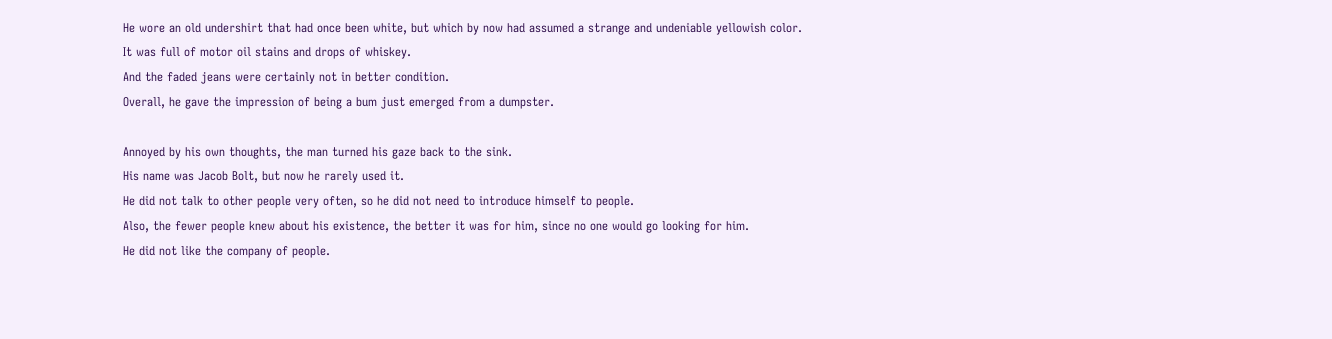He wore an old undershirt that had once been white, but which by now had assumed a strange and undeniable yellowish color.
It was full of motor oil stains and drops of whiskey.
And the faded jeans were certainly not in better condition.
Overall, he gave the impression of being a bum just emerged from a dumpster.

Annoyed by his own thoughts, the man turned his gaze back to the sink.
His name was Jacob Bolt, but now he rarely used it.
He did not talk to other people very often, so he did not need to introduce himself to people.
Also, the fewer people knew about his existence, the better it was for him, since no one would go looking for him.
He did not like the company of people.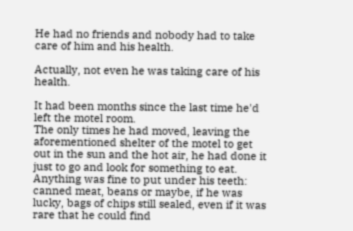He had no friends and nobody had to take care of him and his health.

Actually, not even he was taking care of his health.

It had been months since the last time he'd left the motel room.
The only times he had moved, leaving the aforementioned shelter of the motel to get out in the sun and the hot air, he had done it just to go and look for something to eat.
Anything was fine to put under his teeth: canned meat, beans or maybe, if he was lucky, bags of chips still sealed, even if it was rare that he could find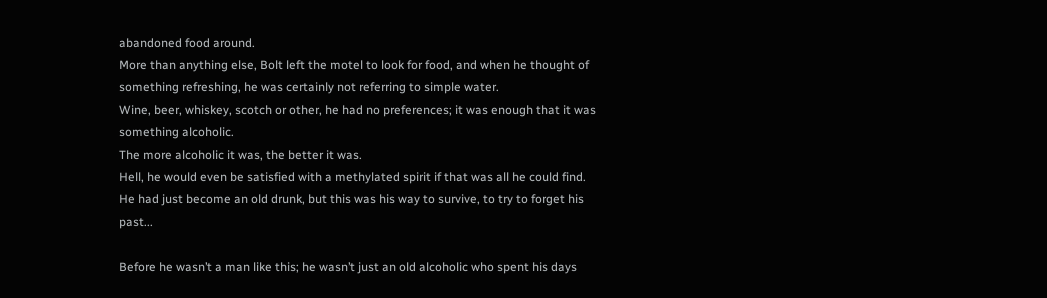abandoned food around.
More than anything else, Bolt left the motel to look for food, and when he thought of something refreshing, he was certainly not referring to simple water.
Wine, beer, whiskey, scotch or other, he had no preferences; it was enough that it was something alcoholic.
The more alcoholic it was, the better it was.
Hell, he would even be satisfied with a methylated spirit if that was all he could find.
He had just become an old drunk, but this was his way to survive, to try to forget his past...

Before he wasn’t a man like this; he wasn’t just an old alcoholic who spent his days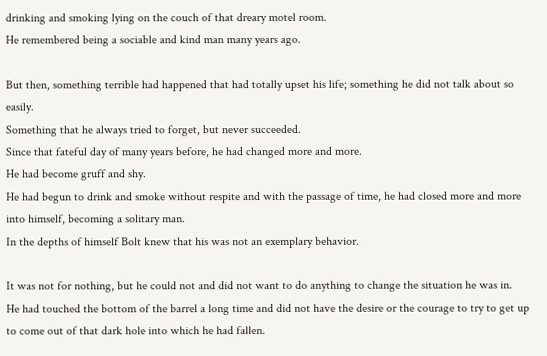drinking and smoking lying on the couch of that dreary motel room.
He remembered being a sociable and kind man many years ago.

But then, something terrible had happened that had totally upset his life; something he did not talk about so easily.
Something that he always tried to forget, but never succeeded.
Since that fateful day of many years before, he had changed more and more.
He had become gruff and shy.
He had begun to drink and smoke without respite and with the passage of time, he had closed more and more into himself, becoming a solitary man.
In the depths of himself Bolt knew that his was not an exemplary behavior.

It was not for nothing, but he could not and did not want to do anything to change the situation he was in.
He had touched the bottom of the barrel a long time and did not have the desire or the courage to try to get up to come out of that dark hole into which he had fallen.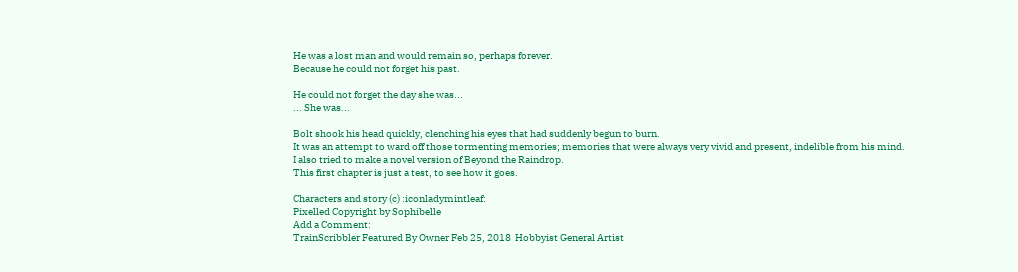He was a lost man and would remain so, perhaps forever.
Because he could not forget his past.

He could not forget the day she was...
... She was...

Bolt shook his head quickly, clenching his eyes that had suddenly begun to burn.
It was an attempt to ward off those tormenting memories; memories that were always very vivid and present, indelible from his mind.
I also tried to make a novel version of Beyond the Raindrop.
This first chapter is just a test, to see how it goes.

Characters and story (c) :iconladymintleaf:
Pixelled Copyright by Sophibelle
Add a Comment:
TrainScribbler Featured By Owner Feb 25, 2018  Hobbyist General Artist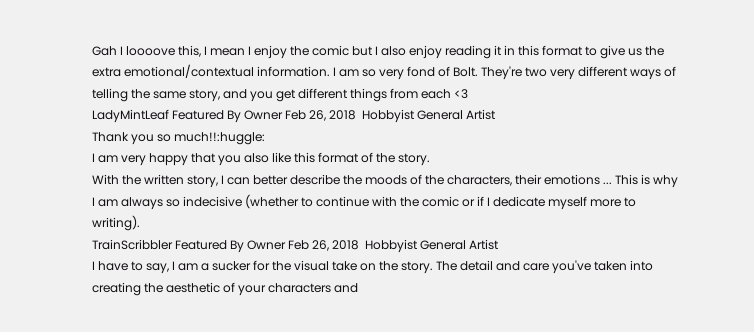Gah I loooove this, I mean I enjoy the comic but I also enjoy reading it in this format to give us the extra emotional/contextual information. I am so very fond of Bolt. They're two very different ways of telling the same story, and you get different things from each <3
LadyMintLeaf Featured By Owner Feb 26, 2018  Hobbyist General Artist
Thank you so much!!:huggle:
I am very happy that you also like this format of the story.
With the written story, I can better describe the moods of the characters, their emotions ... This is why I am always so indecisive (whether to continue with the comic or if I dedicate myself more to writing).
TrainScribbler Featured By Owner Feb 26, 2018  Hobbyist General Artist
I have to say, I am a sucker for the visual take on the story. The detail and care you've taken into creating the aesthetic of your characters and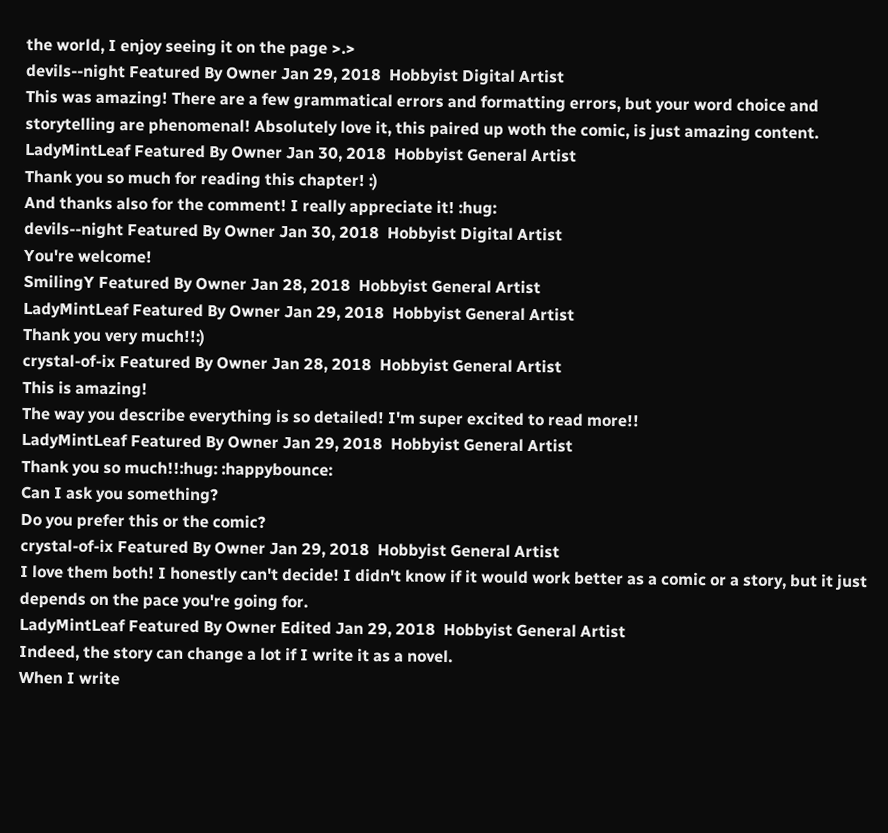the world, I enjoy seeing it on the page >.>
devils--night Featured By Owner Jan 29, 2018  Hobbyist Digital Artist
This was amazing! There are a few grammatical errors and formatting errors, but your word choice and storytelling are phenomenal! Absolutely love it, this paired up woth the comic, is just amazing content.
LadyMintLeaf Featured By Owner Jan 30, 2018  Hobbyist General Artist
Thank you so much for reading this chapter! :)
And thanks also for the comment! I really appreciate it! :hug:
devils--night Featured By Owner Jan 30, 2018  Hobbyist Digital Artist
You're welcome!
SmilingY Featured By Owner Jan 28, 2018  Hobbyist General Artist
LadyMintLeaf Featured By Owner Jan 29, 2018  Hobbyist General Artist
Thank you very much!!:)
crystal-of-ix Featured By Owner Jan 28, 2018  Hobbyist General Artist
This is amazing!
The way you describe everything is so detailed! I'm super excited to read more!!
LadyMintLeaf Featured By Owner Jan 29, 2018  Hobbyist General Artist
Thank you so much!!:hug: :happybounce:
Can I ask you something?
Do you prefer this or the comic?
crystal-of-ix Featured By Owner Jan 29, 2018  Hobbyist General Artist
I love them both! I honestly can't decide! I didn't know if it would work better as a comic or a story, but it just depends on the pace you're going for.
LadyMintLeaf Featured By Owner Edited Jan 29, 2018  Hobbyist General Artist
Indeed, the story can change a lot if I write it as a novel.
When I write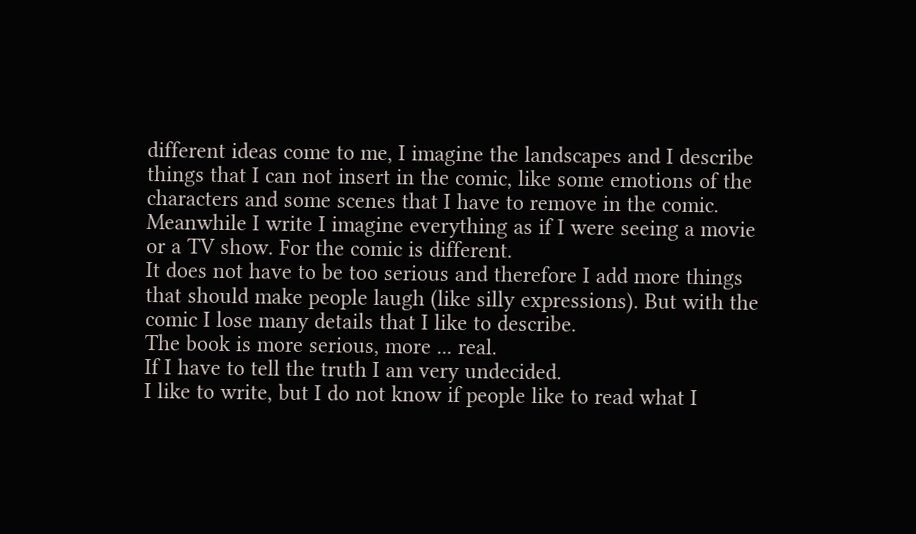different ideas come to me, I imagine the landscapes and I describe things that I can not insert in the comic, like some emotions of the characters and some scenes that I have to remove in the comic.
Meanwhile I write I imagine everything as if I were seeing a movie or a TV show. For the comic is different.
It does not have to be too serious and therefore I add more things that should make people laugh (like silly expressions). But with the comic I lose many details that I like to describe.
The book is more serious, more ... real.
If I have to tell the truth I am very undecided.
I like to write, but I do not know if people like to read what I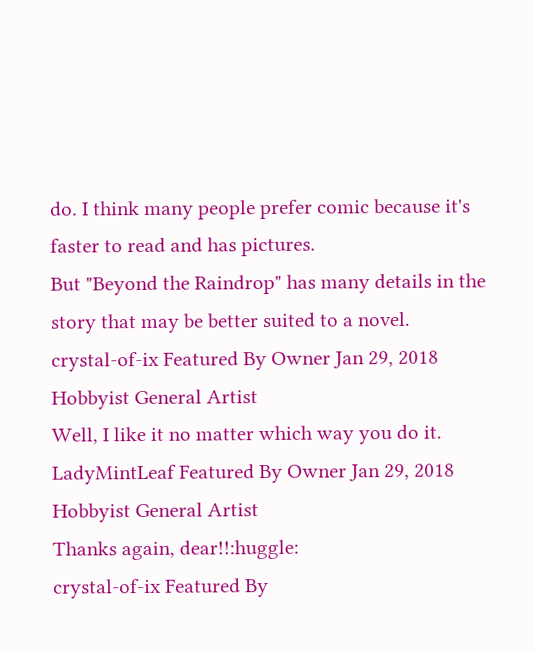do. I think many people prefer comic because it's faster to read and has pictures.
But "Beyond the Raindrop" has many details in the story that may be better suited to a novel.
crystal-of-ix Featured By Owner Jan 29, 2018  Hobbyist General Artist
Well, I like it no matter which way you do it.
LadyMintLeaf Featured By Owner Jan 29, 2018  Hobbyist General Artist
Thanks again, dear!!:huggle:
crystal-of-ix Featured By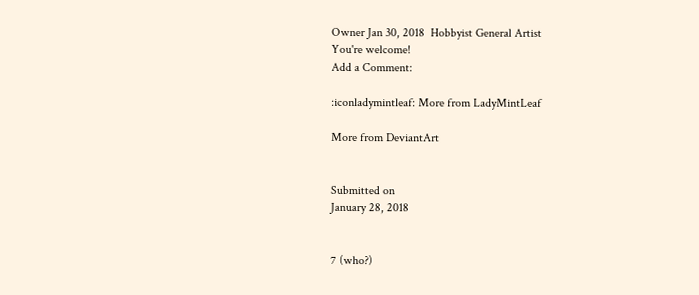Owner Jan 30, 2018  Hobbyist General Artist
You're welcome!
Add a Comment:

:iconladymintleaf: More from LadyMintLeaf

More from DeviantArt


Submitted on
January 28, 2018


7 (who?)